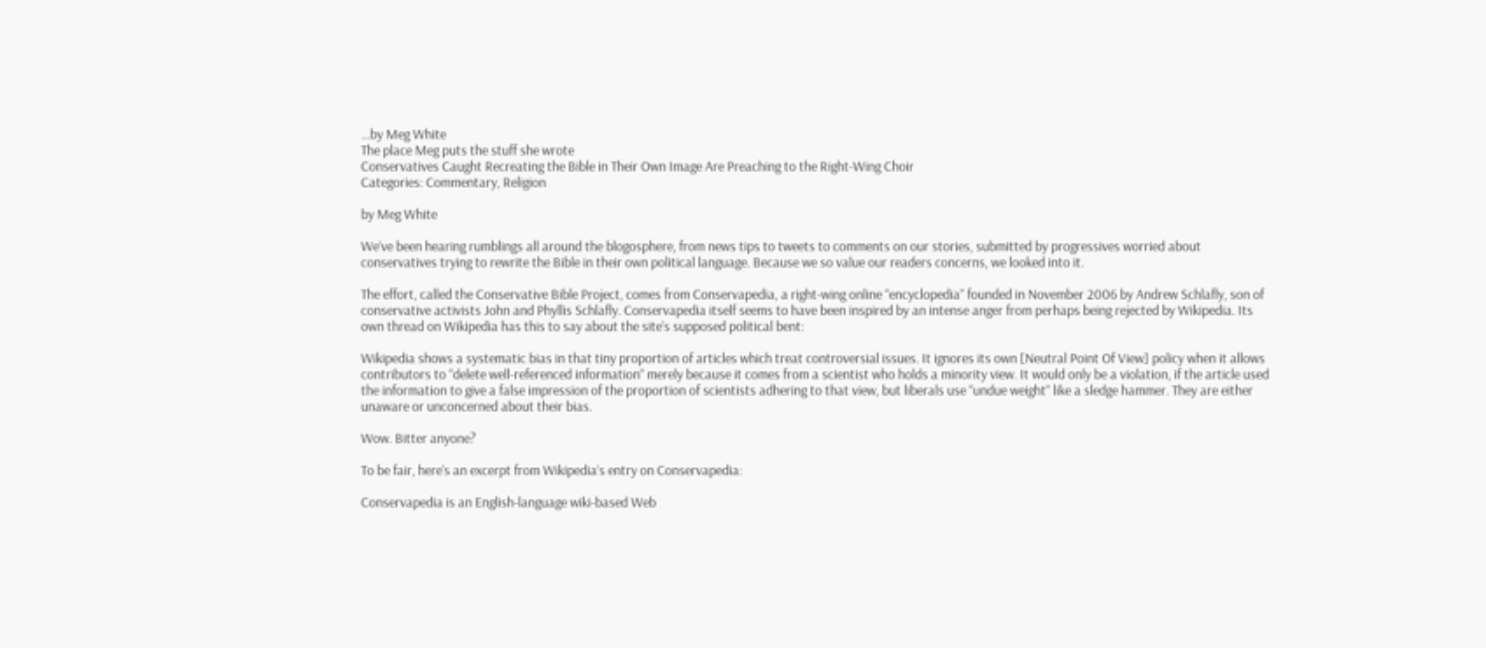…by Meg White
The place Meg puts the stuff she wrote
Conservatives Caught Recreating the Bible in Their Own Image Are Preaching to the Right-Wing Choir
Categories: Commentary, Religion

by Meg White

We’ve been hearing rumblings all around the blogosphere, from news tips to tweets to comments on our stories, submitted by progressives worried about conservatives trying to rewrite the Bible in their own political language. Because we so value our readers concerns, we looked into it.

The effort, called the Conservative Bible Project, comes from Conservapedia, a right-wing online “encyclopedia” founded in November 2006 by Andrew Schlafly, son of conservative activists John and Phyllis Schlafly. Conservapedia itself seems to have been inspired by an intense anger from perhaps being rejected by Wikipedia. Its own thread on Wikipedia has this to say about the site’s supposed political bent:

Wikipedia shows a systematic bias in that tiny proportion of articles which treat controversial issues. It ignores its own [Neutral Point Of View] policy when it allows contributors to “delete well-referenced information” merely because it comes from a scientist who holds a minority view. It would only be a violation, if the article used the information to give a false impression of the proportion of scientists adhering to that view, but liberals use “undue weight” like a sledge hammer. They are either unaware or unconcerned about their bias.

Wow. Bitter anyone?

To be fair, here’s an excerpt from Wikipedia’s entry on Conservapedia:

Conservapedia is an English-language wiki-based Web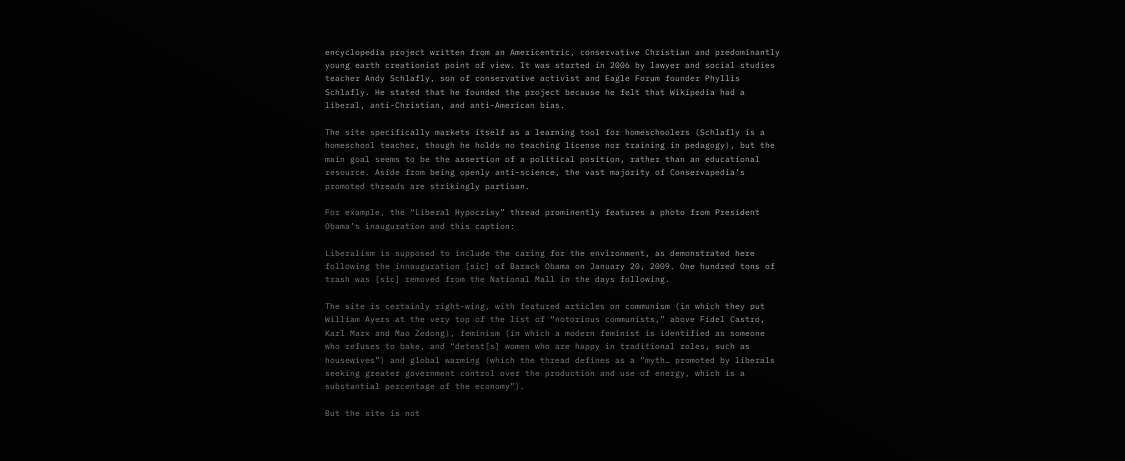encyclopedia project written from an Americentric, conservative Christian and predominantly young earth creationist point of view. It was started in 2006 by lawyer and social studies teacher Andy Schlafly, son of conservative activist and Eagle Forum founder Phyllis Schlafly. He stated that he founded the project because he felt that Wikipedia had a liberal, anti-Christian, and anti-American bias.

The site specifically markets itself as a learning tool for homeschoolers (Schlafly is a homeschool teacher, though he holds no teaching license nor training in pedagogy), but the main goal seems to be the assertion of a political position, rather than an educational resource. Aside from being openly anti-science, the vast majority of Conservapedia’s promoted threads are strikingly partisan.

For example, the “Liberal Hypocrisy” thread prominently features a photo from President Obama’s inauguration and this caption:

Liberalism is supposed to include the caring for the environment, as demonstrated here following the innauguration [sic] of Barack Obama on January 20, 2009. One hundred tons of trash was [sic] removed from the National Mall in the days following.

The site is certainly right-wing, with featured articles on communism (in which they put William Ayers at the very top of the list of “notorious communists,” above Fidel Castro, Karl Marx and Mao Zedong), feminism (in which a modern feminist is identified as someone who refuses to bake, and “detest[s] women who are happy in traditional roles, such as housewives”) and global warming (which the thread defines as a “myth… promoted by liberals seeking greater government control over the production and use of energy, which is a substantial percentage of the economy”).

But the site is not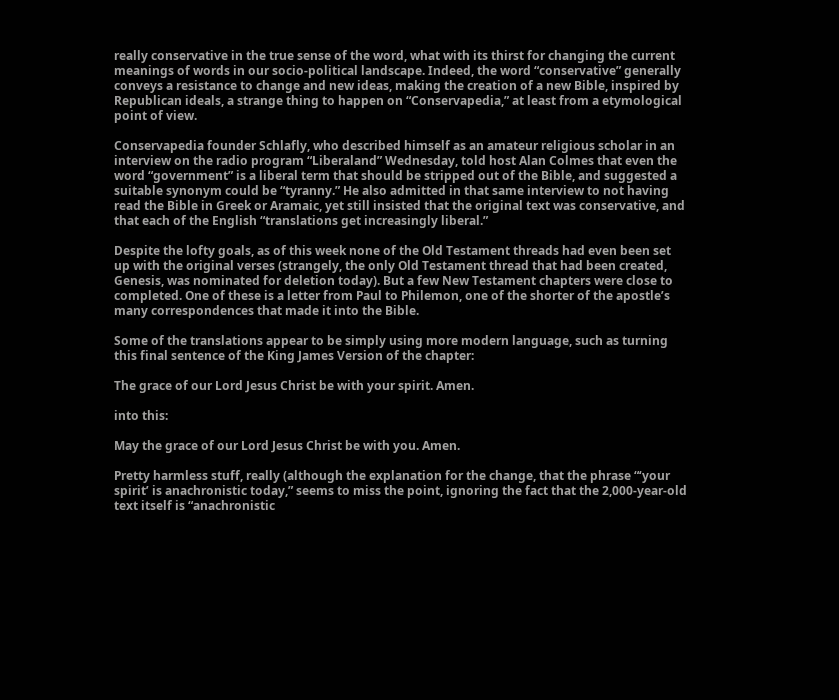really conservative in the true sense of the word, what with its thirst for changing the current meanings of words in our socio-political landscape. Indeed, the word “conservative” generally conveys a resistance to change and new ideas, making the creation of a new Bible, inspired by Republican ideals, a strange thing to happen on “Conservapedia,” at least from a etymological point of view.

Conservapedia founder Schlafly, who described himself as an amateur religious scholar in an interview on the radio program “Liberaland” Wednesday, told host Alan Colmes that even the word “government” is a liberal term that should be stripped out of the Bible, and suggested a suitable synonym could be “tyranny.” He also admitted in that same interview to not having read the Bible in Greek or Aramaic, yet still insisted that the original text was conservative, and that each of the English “translations get increasingly liberal.”

Despite the lofty goals, as of this week none of the Old Testament threads had even been set up with the original verses (strangely, the only Old Testament thread that had been created, Genesis, was nominated for deletion today). But a few New Testament chapters were close to completed. One of these is a letter from Paul to Philemon, one of the shorter of the apostle’s many correspondences that made it into the Bible.

Some of the translations appear to be simply using more modern language, such as turning this final sentence of the King James Version of the chapter:

The grace of our Lord Jesus Christ be with your spirit. Amen.

into this:

May the grace of our Lord Jesus Christ be with you. Amen.

Pretty harmless stuff, really (although the explanation for the change, that the phrase “‘your spirit’ is anachronistic today,” seems to miss the point, ignoring the fact that the 2,000-year-old text itself is “anachronistic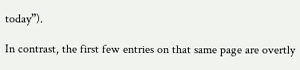today”).

In contrast, the first few entries on that same page are overtly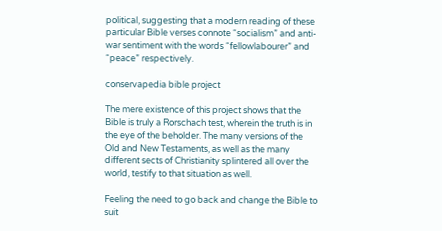political, suggesting that a modern reading of these particular Bible verses connote “socialism” and anti-war sentiment with the words “fellowlabourer” and “peace” respectively.

conservapedia bible project

The mere existence of this project shows that the Bible is truly a Rorschach test, wherein the truth is in the eye of the beholder. The many versions of the Old and New Testaments, as well as the many different sects of Christianity splintered all over the world, testify to that situation as well.

Feeling the need to go back and change the Bible to suit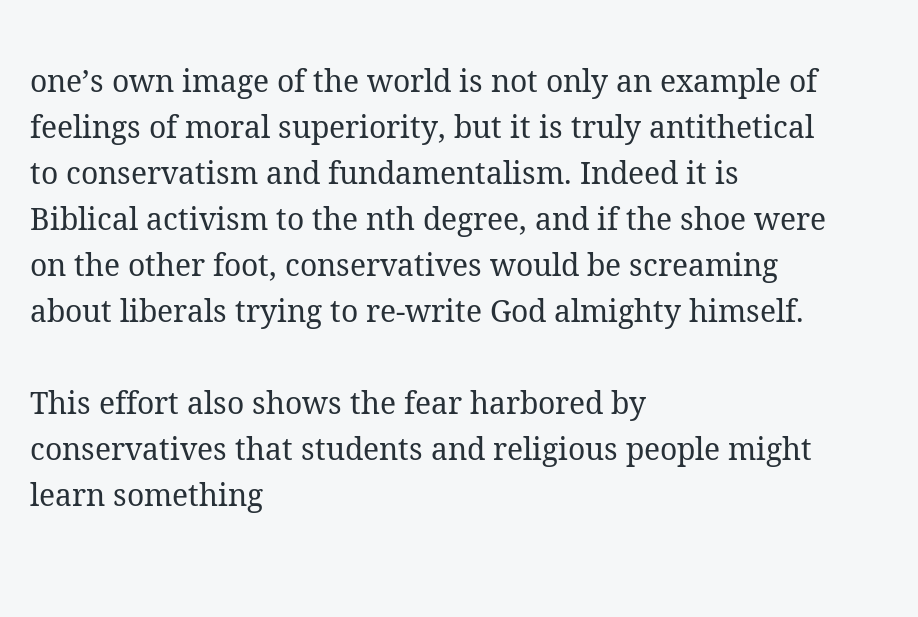one’s own image of the world is not only an example of feelings of moral superiority, but it is truly antithetical to conservatism and fundamentalism. Indeed it is Biblical activism to the nth degree, and if the shoe were on the other foot, conservatives would be screaming about liberals trying to re-write God almighty himself.

This effort also shows the fear harbored by conservatives that students and religious people might learn something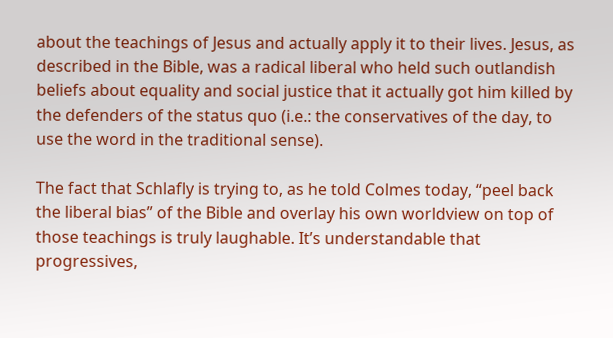about the teachings of Jesus and actually apply it to their lives. Jesus, as described in the Bible, was a radical liberal who held such outlandish beliefs about equality and social justice that it actually got him killed by the defenders of the status quo (i.e.: the conservatives of the day, to use the word in the traditional sense).

The fact that Schlafly is trying to, as he told Colmes today, “peel back the liberal bias” of the Bible and overlay his own worldview on top of those teachings is truly laughable. It’s understandable that progressives,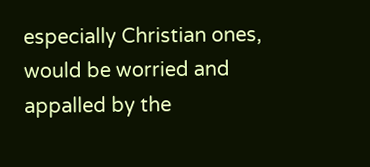especially Christian ones, would be worried and appalled by the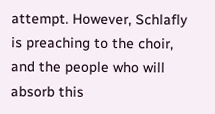attempt. However, Schlafly is preaching to the choir, and the people who will absorb this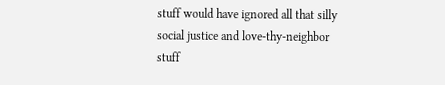stuff would have ignored all that silly social justice and love-thy-neighbor stuff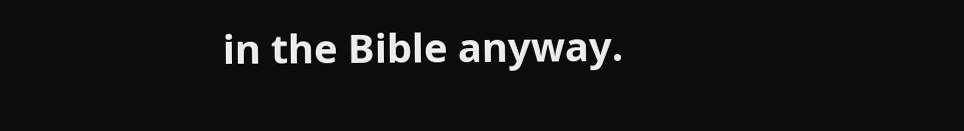in the Bible anyway.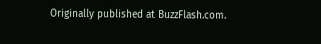Originally published at BuzzFlash.com.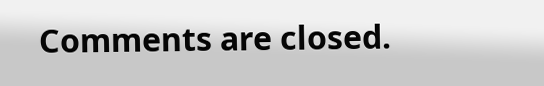Comments are closed.